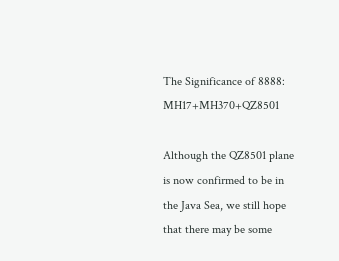The Significance of 8888: MH17+MH370+QZ8501

Although the QZ8501 plane is now confirmed to be in the Java Sea, we still hope that there may be some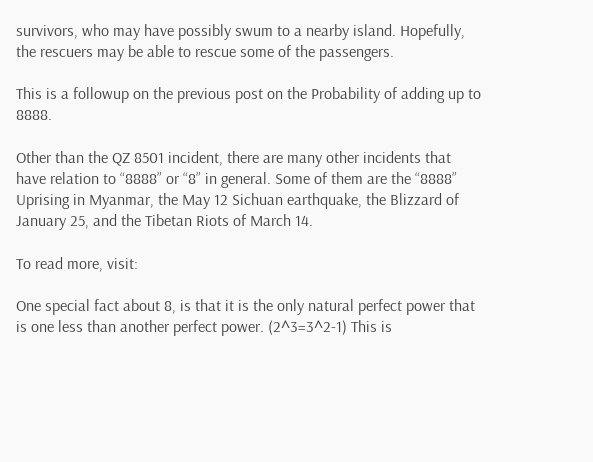survivors, who may have possibly swum to a nearby island. Hopefully, the rescuers may be able to rescue some of the passengers.

This is a followup on the previous post on the Probability of adding up to 8888.

Other than the QZ 8501 incident, there are many other incidents that have relation to “8888” or “8” in general. Some of them are the “8888” Uprising in Myanmar, the May 12 Sichuan earthquake, the Blizzard of January 25, and the Tibetan Riots of March 14.

To read more, visit:

One special fact about 8, is that it is the only natural perfect power that is one less than another perfect power. (2^3=3^2-1) This is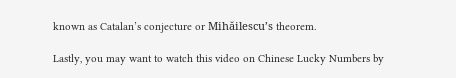known as Catalan’s conjecture or Mihăilescu’s theorem.

Lastly, you may want to watch this video on Chinese Lucky Numbers by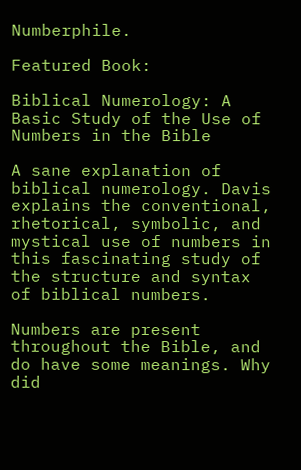Numberphile.

Featured Book:

Biblical Numerology: A Basic Study of the Use of Numbers in the Bible

A sane explanation of biblical numerology. Davis explains the conventional, rhetorical, symbolic, and mystical use of numbers in this fascinating study of the structure and syntax of biblical numbers.

Numbers are present throughout the Bible, and do have some meanings. Why did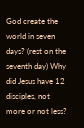God create the world in seven days? (rest on the seventh day) Why did Jesus have 12 disciples, not more or not less?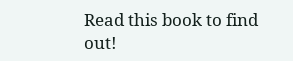Read this book to find out!